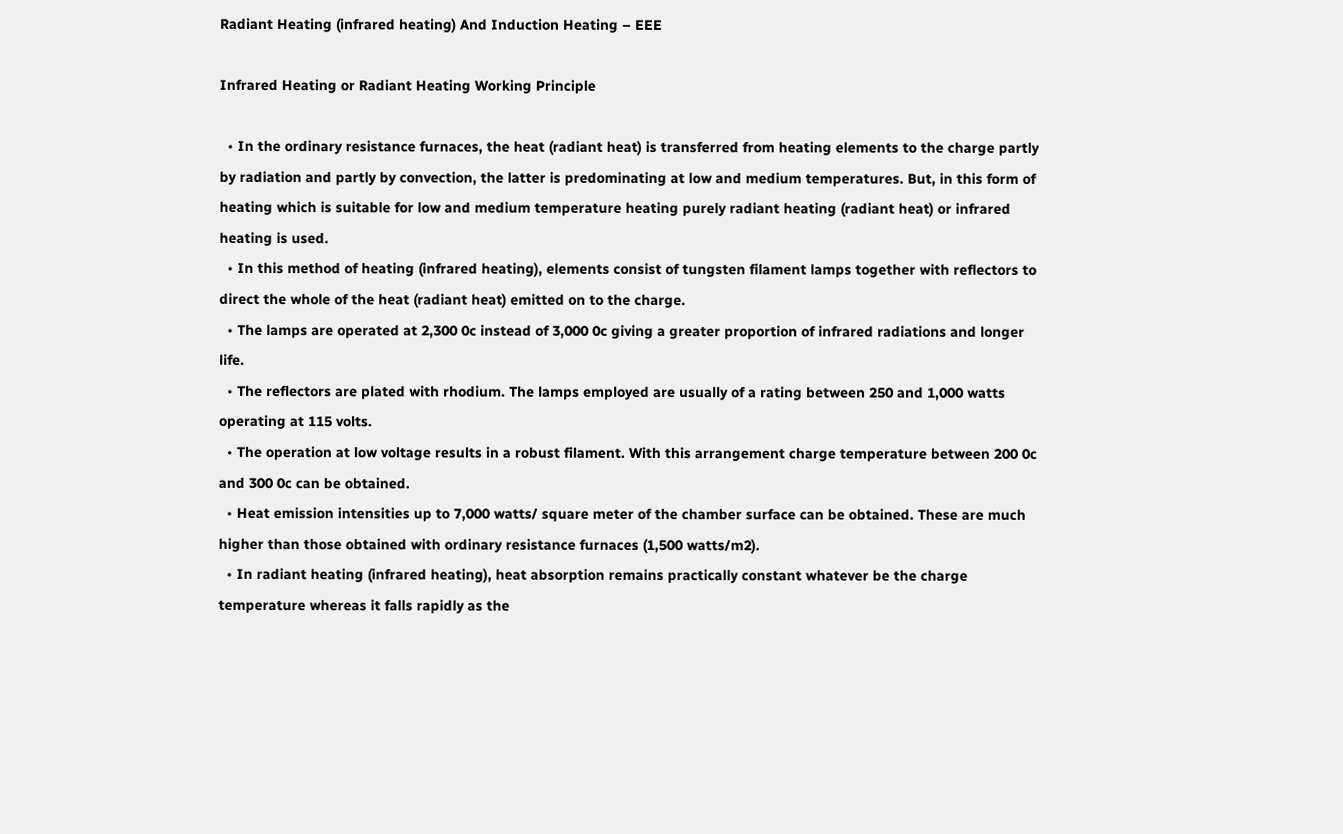Radiant Heating (infrared heating) And Induction Heating – EEE

Infrared Heating or Radiant Heating Working Principle

  • In the ordinary resistance furnaces, the heat (radiant heat) is transferred from heating elements to the charge partly by radiation and partly by convection, the latter is predominating at low and medium temperatures. But, in this form of heating which is suitable for low and medium temperature heating purely radiant heating (radiant heat) or infrared heating is used.
  • In this method of heating (infrared heating), elements consist of tungsten filament lamps together with reflectors to direct the whole of the heat (radiant heat) emitted on to the charge.
  • The lamps are operated at 2,300 0c instead of 3,000 0c giving a greater proportion of infrared radiations and longer life.
  • The reflectors are plated with rhodium. The lamps employed are usually of a rating between 250 and 1,000 watts operating at 115 volts.
  • The operation at low voltage results in a robust filament. With this arrangement charge temperature between 200 0c and 300 0c can be obtained.
  • Heat emission intensities up to 7,000 watts/ square meter of the chamber surface can be obtained. These are much higher than those obtained with ordinary resistance furnaces (1,500 watts/m2).
  • In radiant heating (infrared heating), heat absorption remains practically constant whatever be the charge temperature whereas it falls rapidly as the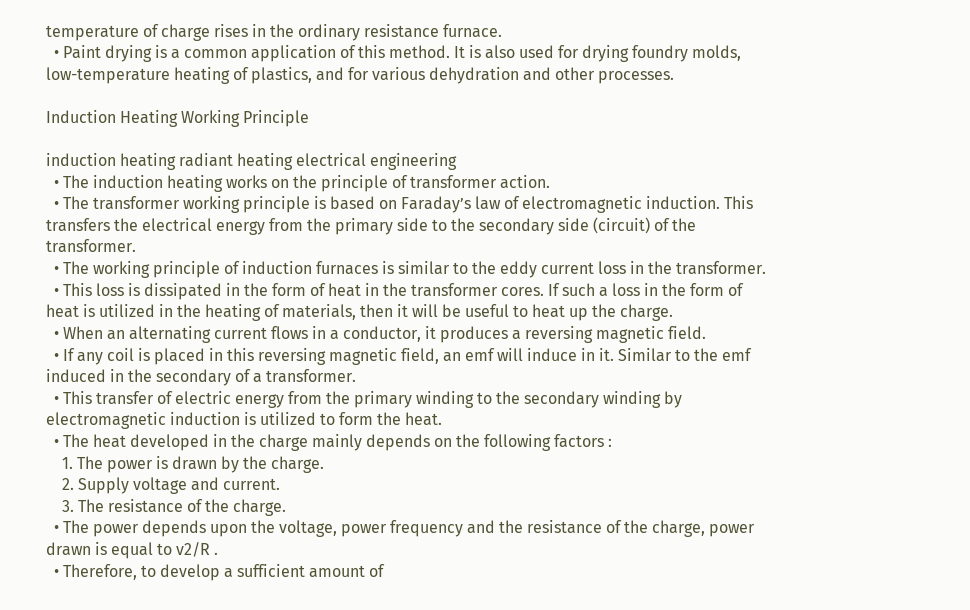temperature of charge rises in the ordinary resistance furnace.
  • Paint drying is a common application of this method. It is also used for drying foundry molds, low-temperature heating of plastics, and for various dehydration and other processes.

Induction Heating Working Principle

induction heating radiant heating electrical engineering
  • The induction heating works on the principle of transformer action.
  • The transformer working principle is based on Faraday’s law of electromagnetic induction. This transfers the electrical energy from the primary side to the secondary side (circuit) of the transformer.
  • The working principle of induction furnaces is similar to the eddy current loss in the transformer.
  • This loss is dissipated in the form of heat in the transformer cores. If such a loss in the form of heat is utilized in the heating of materials, then it will be useful to heat up the charge.
  • When an alternating current flows in a conductor, it produces a reversing magnetic field.
  • If any coil is placed in this reversing magnetic field, an emf will induce in it. Similar to the emf induced in the secondary of a transformer.
  • This transfer of electric energy from the primary winding to the secondary winding by electromagnetic induction is utilized to form the heat.
  • The heat developed in the charge mainly depends on the following factors :
    1. The power is drawn by the charge.
    2. Supply voltage and current.
    3. The resistance of the charge.
  • The power depends upon the voltage, power frequency and the resistance of the charge, power drawn is equal to v2/R .
  • Therefore, to develop a sufficient amount of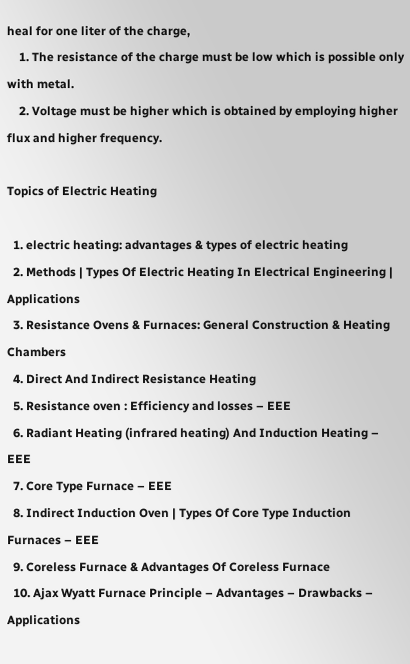heal for one liter of the charge,
    1. The resistance of the charge must be low which is possible only with metal.
    2. Voltage must be higher which is obtained by employing higher flux and higher frequency.

Topics of Electric Heating

  1. electric heating: advantages & types of electric heating
  2. Methods | Types Of Electric Heating In Electrical Engineering | Applications
  3. Resistance Ovens & Furnaces: General Construction & Heating Chambers
  4. Direct And Indirect Resistance Heating
  5. Resistance oven : Efficiency and losses – EEE
  6. Radiant Heating (infrared heating) And Induction Heating – EEE
  7. Core Type Furnace – EEE
  8. Indirect Induction Oven | Types Of Core Type Induction Furnaces – EEE
  9. Coreless Furnace & Advantages Of Coreless Furnace
  10. Ajax Wyatt Furnace Principle – Advantages – Drawbacks – Applications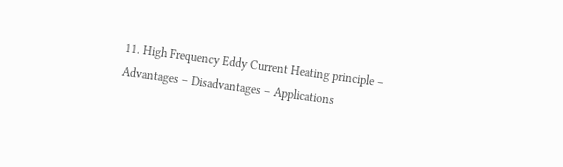11. High Frequency Eddy Current Heating principle – Advantages – Disadvantages – Applications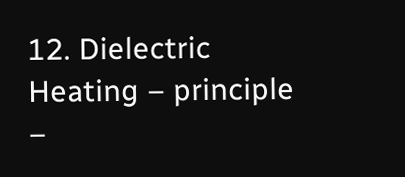12. Dielectric Heating – principle –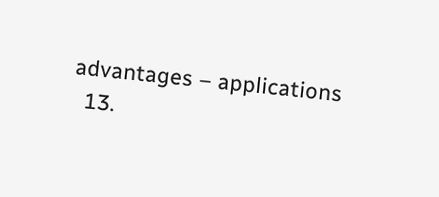advantages – applications
  13.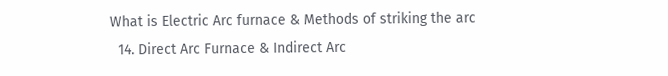What is Electric Arc furnace & Methods of striking the arc
  14. Direct Arc Furnace & Indirect Arc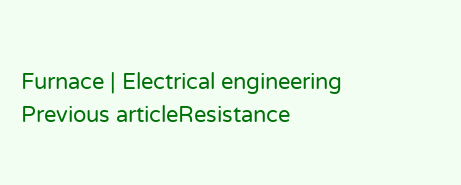Furnace | Electrical engineering
Previous articleResistance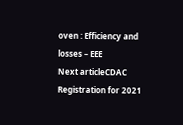oven : Efficiency and losses – EEE
Next articleCDAC Registration for 2021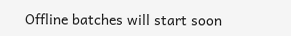Offline batches will start soon